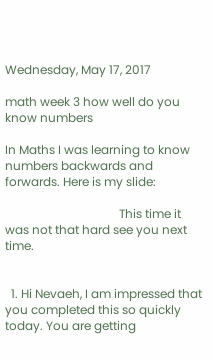Wednesday, May 17, 2017

math week 3 how well do you know numbers

In Maths I was learning to know numbers backwards and forwards. Here is my slide:

                                      This time it was not that hard see you next time.


  1. Hi Nevaeh, I am impressed that you completed this so quickly today. You are getting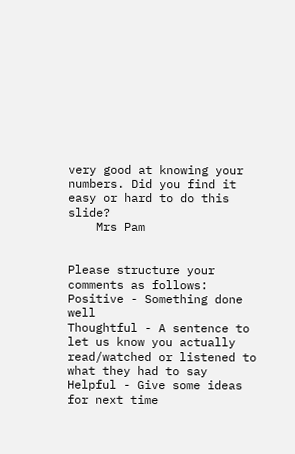very good at knowing your numbers. Did you find it easy or hard to do this slide?
    Mrs Pam


Please structure your comments as follows:
Positive - Something done well
Thoughtful - A sentence to let us know you actually read/watched or listened to what they had to say
Helpful - Give some ideas for next time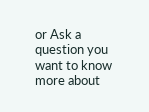or Ask a question you want to know more about